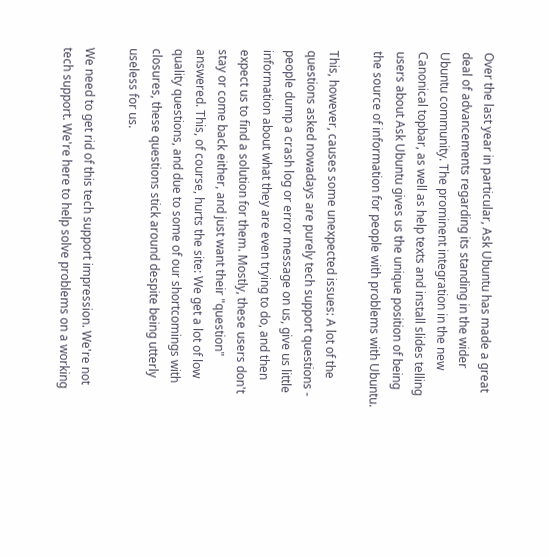Over the last year in particular, Ask Ubuntu has made a great deal of advancements regarding its standing in the wider Ubuntu community. The prominent integration in the new Canonical topbar, as well as help texts and install slides telling users about Ask Ubuntu gives us the unique position of being the source of information for people with problems with Ubuntu.

This, however, causes some unexpected issues: A lot of the questions asked nowadays are purely tech support questions - people dump a crash log or error message on us, give us little information about what they are even trying to do, and then expect us to find a solution for them. Mostly, these users don't stay or come back either, and just want their "question" answered. This, of course, hurts the site: We get a lot of low quality questions, and due to some of our shortcomings with closures, these questions stick around despite being utterly useless for us.

We need to get rid of this tech support impression. We're not tech support. We're here to help solve problems on a working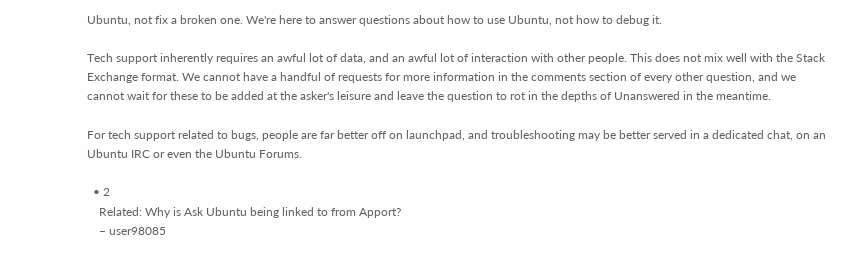Ubuntu, not fix a broken one. We're here to answer questions about how to use Ubuntu, not how to debug it.

Tech support inherently requires an awful lot of data, and an awful lot of interaction with other people. This does not mix well with the Stack Exchange format. We cannot have a handful of requests for more information in the comments section of every other question, and we cannot wait for these to be added at the asker's leisure and leave the question to rot in the depths of Unanswered in the meantime.

For tech support related to bugs, people are far better off on launchpad, and troubleshooting may be better served in a dedicated chat, on an Ubuntu IRC or even the Ubuntu Forums.

  • 2
    Related: Why is Ask Ubuntu being linked to from Apport?
    – user98085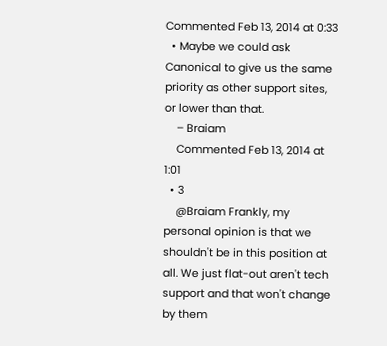Commented Feb 13, 2014 at 0:33
  • Maybe we could ask Canonical to give us the same priority as other support sites, or lower than that.
    – Braiam
    Commented Feb 13, 2014 at 1:01
  • 3
    @Braiam Frankly, my personal opinion is that we shouldn't be in this position at all. We just flat-out aren't tech support and that won't change by them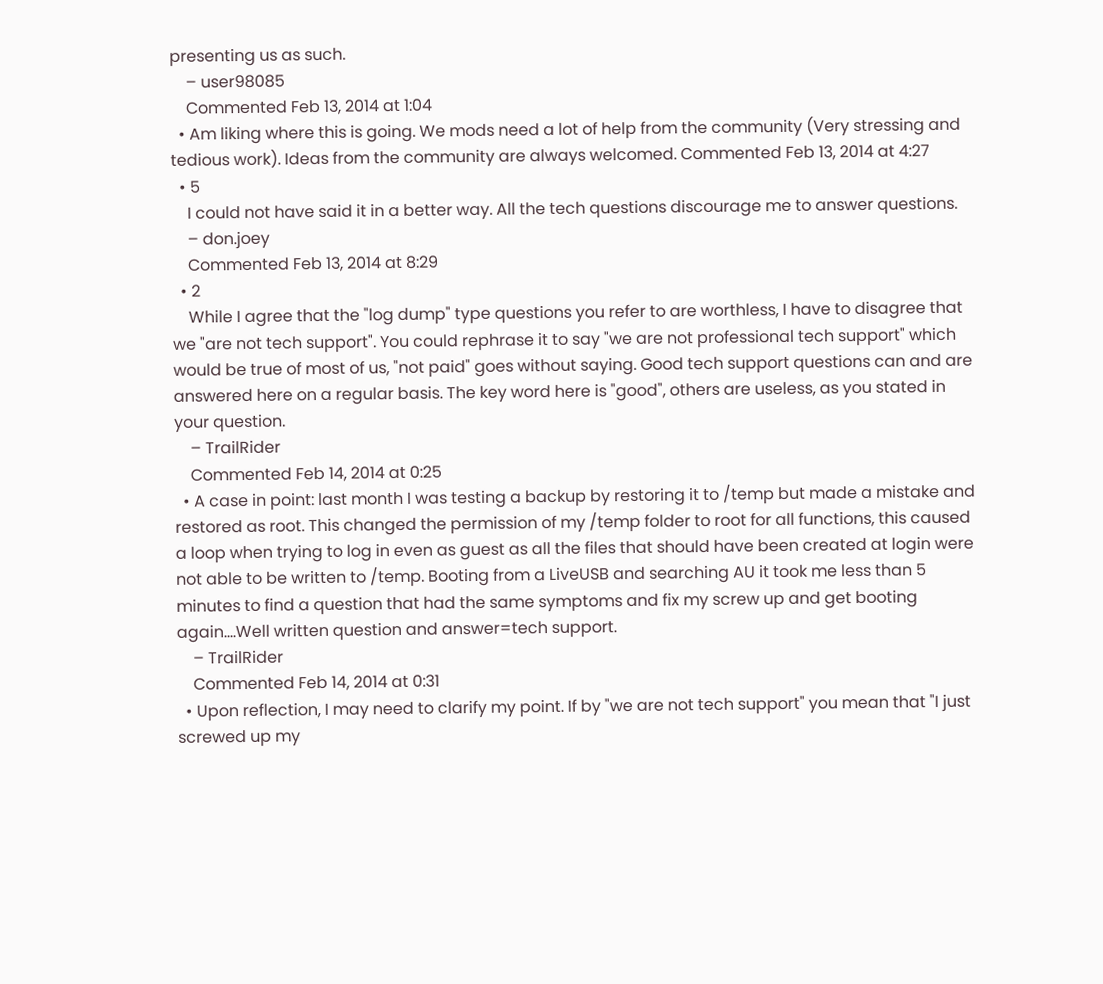presenting us as such.
    – user98085
    Commented Feb 13, 2014 at 1:04
  • Am liking where this is going. We mods need a lot of help from the community (Very stressing and tedious work). Ideas from the community are always welcomed. Commented Feb 13, 2014 at 4:27
  • 5
    I could not have said it in a better way. All the tech questions discourage me to answer questions.
    – don.joey
    Commented Feb 13, 2014 at 8:29
  • 2
    While I agree that the "log dump" type questions you refer to are worthless, I have to disagree that we "are not tech support". You could rephrase it to say "we are not professional tech support" which would be true of most of us, "not paid" goes without saying. Good tech support questions can and are answered here on a regular basis. The key word here is "good", others are useless, as you stated in your question.
    – TrailRider
    Commented Feb 14, 2014 at 0:25
  • A case in point: last month I was testing a backup by restoring it to /temp but made a mistake and restored as root. This changed the permission of my /temp folder to root for all functions, this caused a loop when trying to log in even as guest as all the files that should have been created at login were not able to be written to /temp. Booting from a LiveUSB and searching AU it took me less than 5 minutes to find a question that had the same symptoms and fix my screw up and get booting again....Well written question and answer=tech support.
    – TrailRider
    Commented Feb 14, 2014 at 0:31
  • Upon reflection, I may need to clarify my point. If by "we are not tech support" you mean that "I just screwed up my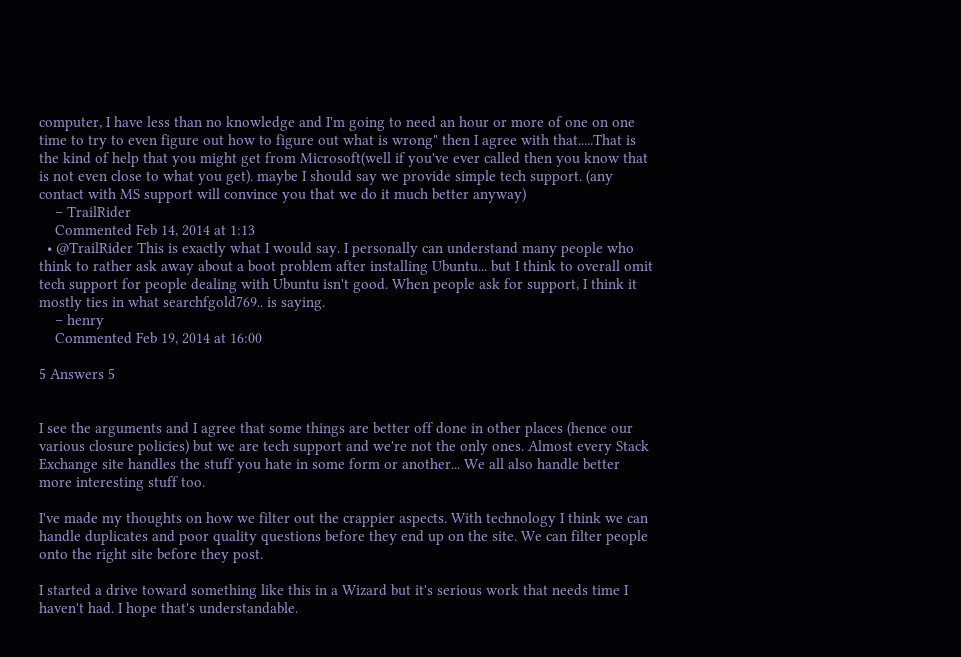computer, I have less than no knowledge and I'm going to need an hour or more of one on one time to try to even figure out how to figure out what is wrong" then I agree with that.....That is the kind of help that you might get from Microsoft(well if you've ever called then you know that is not even close to what you get). maybe I should say we provide simple tech support. (any contact with MS support will convince you that we do it much better anyway)
    – TrailRider
    Commented Feb 14, 2014 at 1:13
  • @TrailRider This is exactly what I would say. I personally can understand many people who think to rather ask away about a boot problem after installing Ubuntu... but I think to overall omit tech support for people dealing with Ubuntu isn't good. When people ask for support, I think it mostly ties in what searchfgold769.. is saying.
    – henry
    Commented Feb 19, 2014 at 16:00

5 Answers 5


I see the arguments and I agree that some things are better off done in other places (hence our various closure policies) but we are tech support and we're not the only ones. Almost every Stack Exchange site handles the stuff you hate in some form or another... We all also handle better more interesting stuff too.

I've made my thoughts on how we filter out the crappier aspects. With technology I think we can handle duplicates and poor quality questions before they end up on the site. We can filter people onto the right site before they post.

I started a drive toward something like this in a Wizard but it's serious work that needs time I haven't had. I hope that's understandable.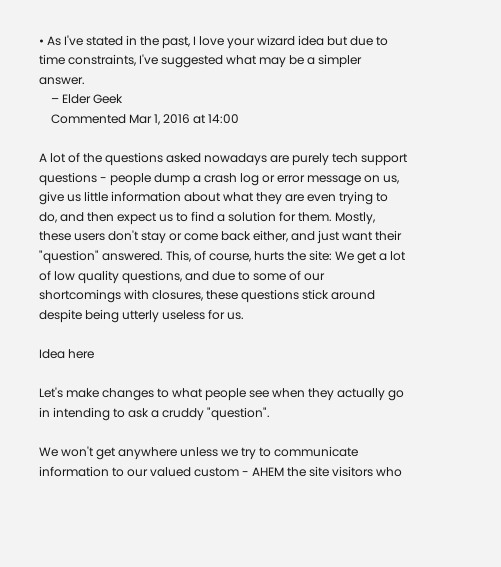• As I've stated in the past, I love your wizard idea but due to time constraints, I've suggested what may be a simpler answer.
    – Elder Geek
    Commented Mar 1, 2016 at 14:00

A lot of the questions asked nowadays are purely tech support questions - people dump a crash log or error message on us, give us little information about what they are even trying to do, and then expect us to find a solution for them. Mostly, these users don't stay or come back either, and just want their "question" answered. This, of course, hurts the site: We get a lot of low quality questions, and due to some of our shortcomings with closures, these questions stick around despite being utterly useless for us.

Idea here

Let's make changes to what people see when they actually go in intending to ask a cruddy "question".

We won't get anywhere unless we try to communicate information to our valued custom - AHEM the site visitors who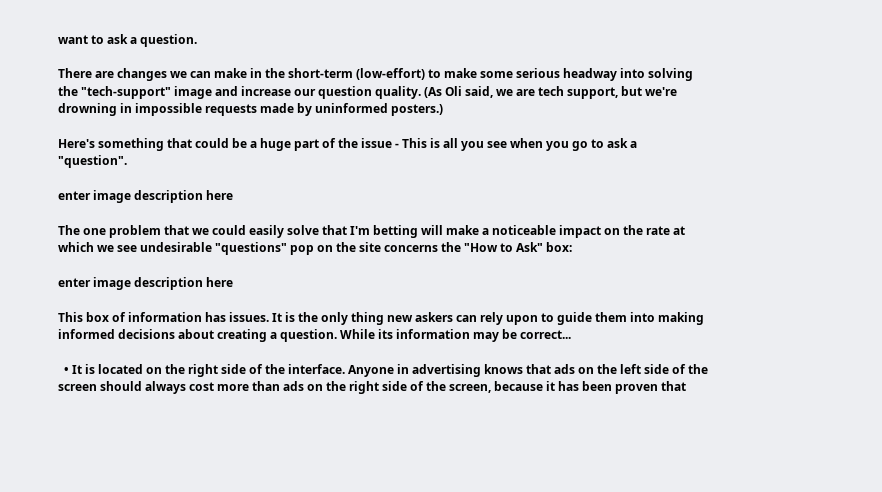want to ask a question.

There are changes we can make in the short-term (low-effort) to make some serious headway into solving the "tech-support" image and increase our question quality. (As Oli said, we are tech support, but we're drowning in impossible requests made by uninformed posters.)

Here's something that could be a huge part of the issue - This is all you see when you go to ask a "question".

enter image description here

The one problem that we could easily solve that I'm betting will make a noticeable impact on the rate at which we see undesirable "questions" pop on the site concerns the "How to Ask" box:

enter image description here

This box of information has issues. It is the only thing new askers can rely upon to guide them into making informed decisions about creating a question. While its information may be correct...

  • It is located on the right side of the interface. Anyone in advertising knows that ads on the left side of the screen should always cost more than ads on the right side of the screen, because it has been proven that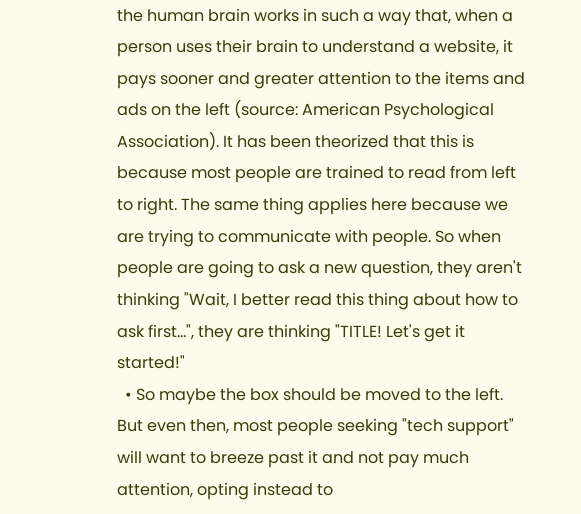the human brain works in such a way that, when a person uses their brain to understand a website, it pays sooner and greater attention to the items and ads on the left (source: American Psychological Association). It has been theorized that this is because most people are trained to read from left to right. The same thing applies here because we are trying to communicate with people. So when people are going to ask a new question, they aren't thinking "Wait, I better read this thing about how to ask first...", they are thinking "TITLE! Let's get it started!"
  • So maybe the box should be moved to the left. But even then, most people seeking "tech support" will want to breeze past it and not pay much attention, opting instead to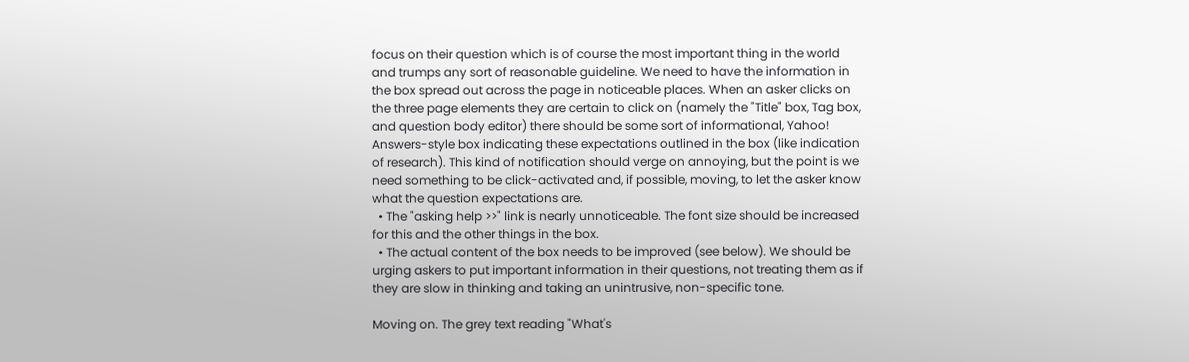focus on their question which is of course the most important thing in the world and trumps any sort of reasonable guideline. We need to have the information in the box spread out across the page in noticeable places. When an asker clicks on the three page elements they are certain to click on (namely the "Title" box, Tag box, and question body editor) there should be some sort of informational, Yahoo! Answers-style box indicating these expectations outlined in the box (like indication of research). This kind of notification should verge on annoying, but the point is we need something to be click-activated and, if possible, moving, to let the asker know what the question expectations are.
  • The "asking help >>" link is nearly unnoticeable. The font size should be increased for this and the other things in the box.
  • The actual content of the box needs to be improved (see below). We should be urging askers to put important information in their questions, not treating them as if they are slow in thinking and taking an unintrusive, non-specific tone.

Moving on. The grey text reading "What's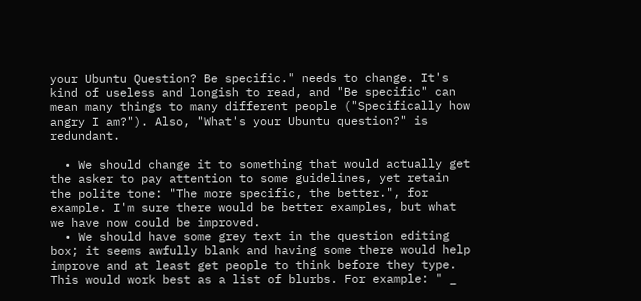your Ubuntu Question? Be specific." needs to change. It's kind of useless and longish to read, and "Be specific" can mean many things to many different people ("Specifically how angry I am?"). Also, "What's your Ubuntu question?" is redundant.

  • We should change it to something that would actually get the asker to pay attention to some guidelines, yet retain the polite tone: "The more specific, the better.", for example. I'm sure there would be better examples, but what we have now could be improved.
  • We should have some grey text in the question editing box; it seems awfully blank and having some there would help improve and at least get people to think before they type. This would work best as a list of blurbs. For example: " _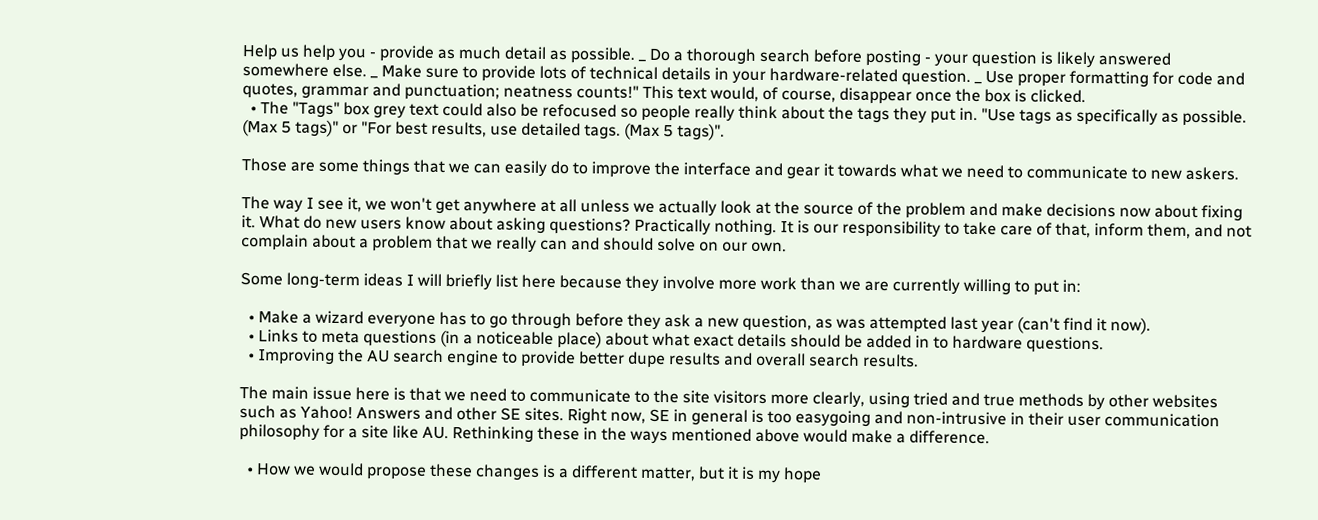Help us help you - provide as much detail as possible. _ Do a thorough search before posting - your question is likely answered somewhere else. _ Make sure to provide lots of technical details in your hardware-related question. _ Use proper formatting for code and quotes, grammar and punctuation; neatness counts!" This text would, of course, disappear once the box is clicked.
  • The "Tags" box grey text could also be refocused so people really think about the tags they put in. "Use tags as specifically as possible. (Max 5 tags)" or "For best results, use detailed tags. (Max 5 tags)".

Those are some things that we can easily do to improve the interface and gear it towards what we need to communicate to new askers.

The way I see it, we won't get anywhere at all unless we actually look at the source of the problem and make decisions now about fixing it. What do new users know about asking questions? Practically nothing. It is our responsibility to take care of that, inform them, and not complain about a problem that we really can and should solve on our own.

Some long-term ideas I will briefly list here because they involve more work than we are currently willing to put in:

  • Make a wizard everyone has to go through before they ask a new question, as was attempted last year (can't find it now).
  • Links to meta questions (in a noticeable place) about what exact details should be added in to hardware questions.
  • Improving the AU search engine to provide better dupe results and overall search results.

The main issue here is that we need to communicate to the site visitors more clearly, using tried and true methods by other websites such as Yahoo! Answers and other SE sites. Right now, SE in general is too easygoing and non-intrusive in their user communication philosophy for a site like AU. Rethinking these in the ways mentioned above would make a difference.

  • How we would propose these changes is a different matter, but it is my hope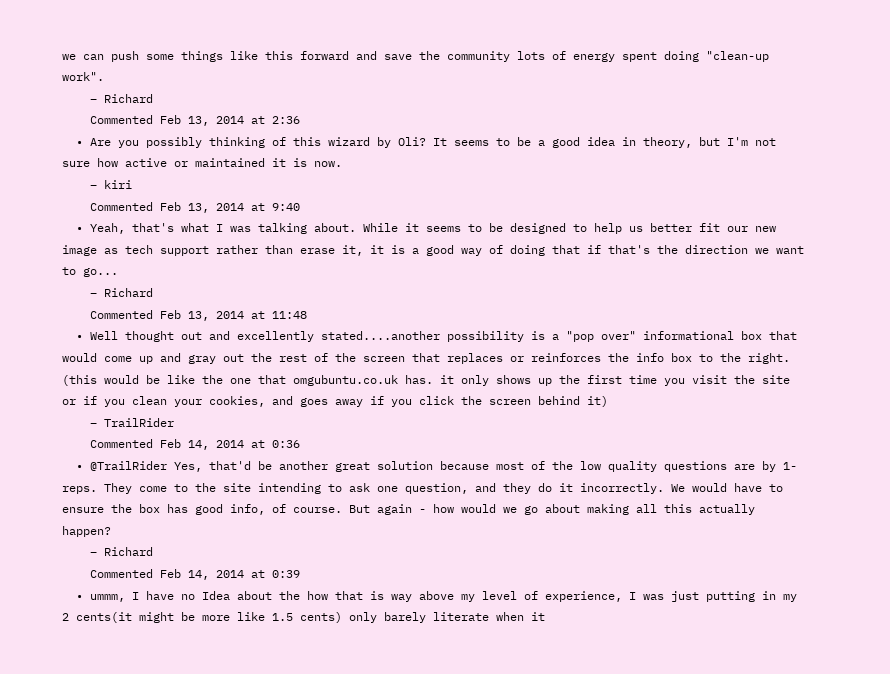we can push some things like this forward and save the community lots of energy spent doing "clean-up work".
    – Richard
    Commented Feb 13, 2014 at 2:36
  • Are you possibly thinking of this wizard by Oli? It seems to be a good idea in theory, but I'm not sure how active or maintained it is now.
    – kiri
    Commented Feb 13, 2014 at 9:40
  • Yeah, that's what I was talking about. While it seems to be designed to help us better fit our new image as tech support rather than erase it, it is a good way of doing that if that's the direction we want to go...
    – Richard
    Commented Feb 13, 2014 at 11:48
  • Well thought out and excellently stated....another possibility is a "pop over" informational box that would come up and gray out the rest of the screen that replaces or reinforces the info box to the right. (this would be like the one that omgubuntu.co.uk has. it only shows up the first time you visit the site or if you clean your cookies, and goes away if you click the screen behind it)
    – TrailRider
    Commented Feb 14, 2014 at 0:36
  • @TrailRider Yes, that'd be another great solution because most of the low quality questions are by 1-reps. They come to the site intending to ask one question, and they do it incorrectly. We would have to ensure the box has good info, of course. But again - how would we go about making all this actually happen?
    – Richard
    Commented Feb 14, 2014 at 0:39
  • ummm, I have no Idea about the how that is way above my level of experience, I was just putting in my 2 cents(it might be more like 1.5 cents) only barely literate when it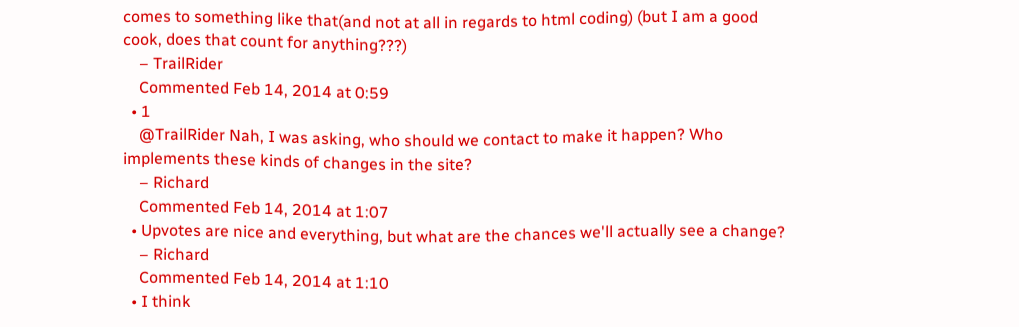comes to something like that(and not at all in regards to html coding) (but I am a good cook, does that count for anything???)
    – TrailRider
    Commented Feb 14, 2014 at 0:59
  • 1
    @TrailRider Nah, I was asking, who should we contact to make it happen? Who implements these kinds of changes in the site?
    – Richard
    Commented Feb 14, 2014 at 1:07
  • Upvotes are nice and everything, but what are the chances we'll actually see a change?
    – Richard
    Commented Feb 14, 2014 at 1:10
  • I think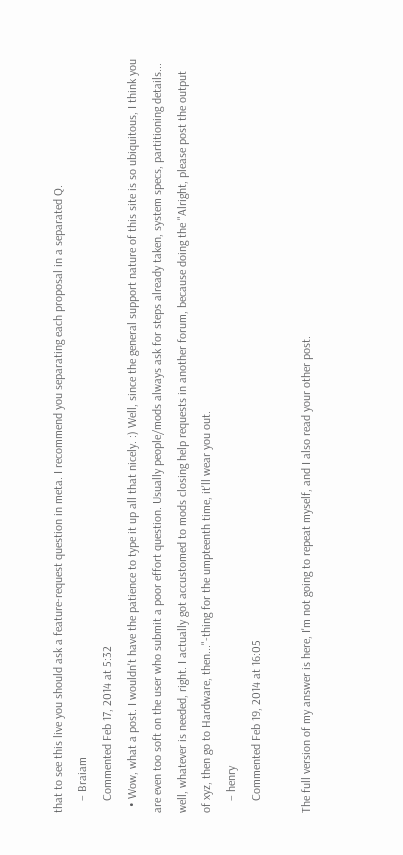that to see this live you should ask a feature-request question in meta. I recommend you separating each proposal in a separated Q.
    – Braiam
    Commented Feb 17, 2014 at 5:32
  • Wow, what a post. I wouldn't have the patience to type it up all that nicely. :) Well, since the general support nature of this site is so ubiquitous, I think you are even too soft on the user who submit a poor effort question. Usually people/mods always ask for steps already taken, system specs, partitioning details... well, whatever is needed, right. I actually got accustomed to mods closing help requests in another forum, because doing the "Alright, please post the output of xyz, then go to Hardware, then..."-thing for the umpteenth time, it'll wear you out.
    – henry
    Commented Feb 19, 2014 at 16:05

The full version of my answer is here, I'm not going to repeat myself, and I also read your other post.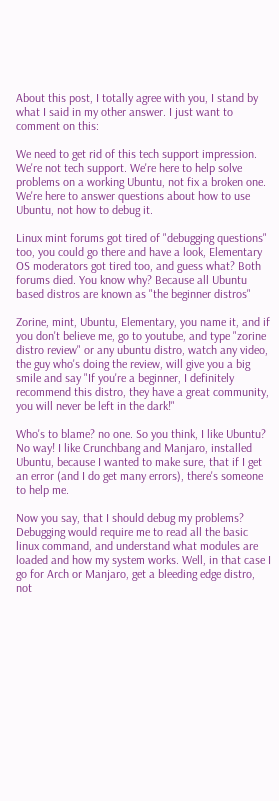About this post, I totally agree with you, I stand by what I said in my other answer. I just want to comment on this:

We need to get rid of this tech support impression. We're not tech support. We're here to help solve problems on a working Ubuntu, not fix a broken one. We're here to answer questions about how to use Ubuntu, not how to debug it.

Linux mint forums got tired of "debugging questions" too, you could go there and have a look, Elementary OS moderators got tired too, and guess what? Both forums died. You know why? Because all Ubuntu based distros are known as "the beginner distros"

Zorine, mint, Ubuntu, Elementary, you name it, and if you don't believe me, go to youtube, and type "zorine distro review" or any ubuntu distro, watch any video, the guy who's doing the review, will give you a big smile and say "If you're a beginner, I definitely recommend this distro, they have a great community, you will never be left in the dark!"

Who's to blame? no one. So you think, I like Ubuntu? No way! I like Crunchbang and Manjaro, installed Ubuntu, because I wanted to make sure, that if I get an error (and I do get many errors), there's someone to help me.

Now you say, that I should debug my problems? Debugging would require me to read all the basic linux command, and understand what modules are loaded and how my system works. Well, in that case I go for Arch or Manjaro, get a bleeding edge distro, not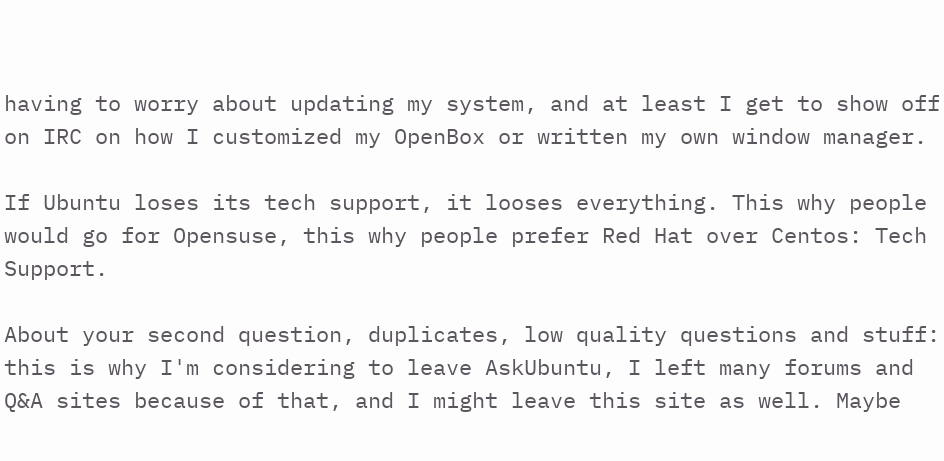having to worry about updating my system, and at least I get to show off on IRC on how I customized my OpenBox or written my own window manager.

If Ubuntu loses its tech support, it looses everything. This why people would go for Opensuse, this why people prefer Red Hat over Centos: Tech Support.

About your second question, duplicates, low quality questions and stuff: this is why I'm considering to leave AskUbuntu, I left many forums and Q&A sites because of that, and I might leave this site as well. Maybe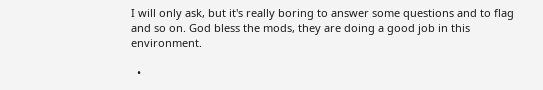I will only ask, but it's really boring to answer some questions and to flag and so on. God bless the mods, they are doing a good job in this environment.

  •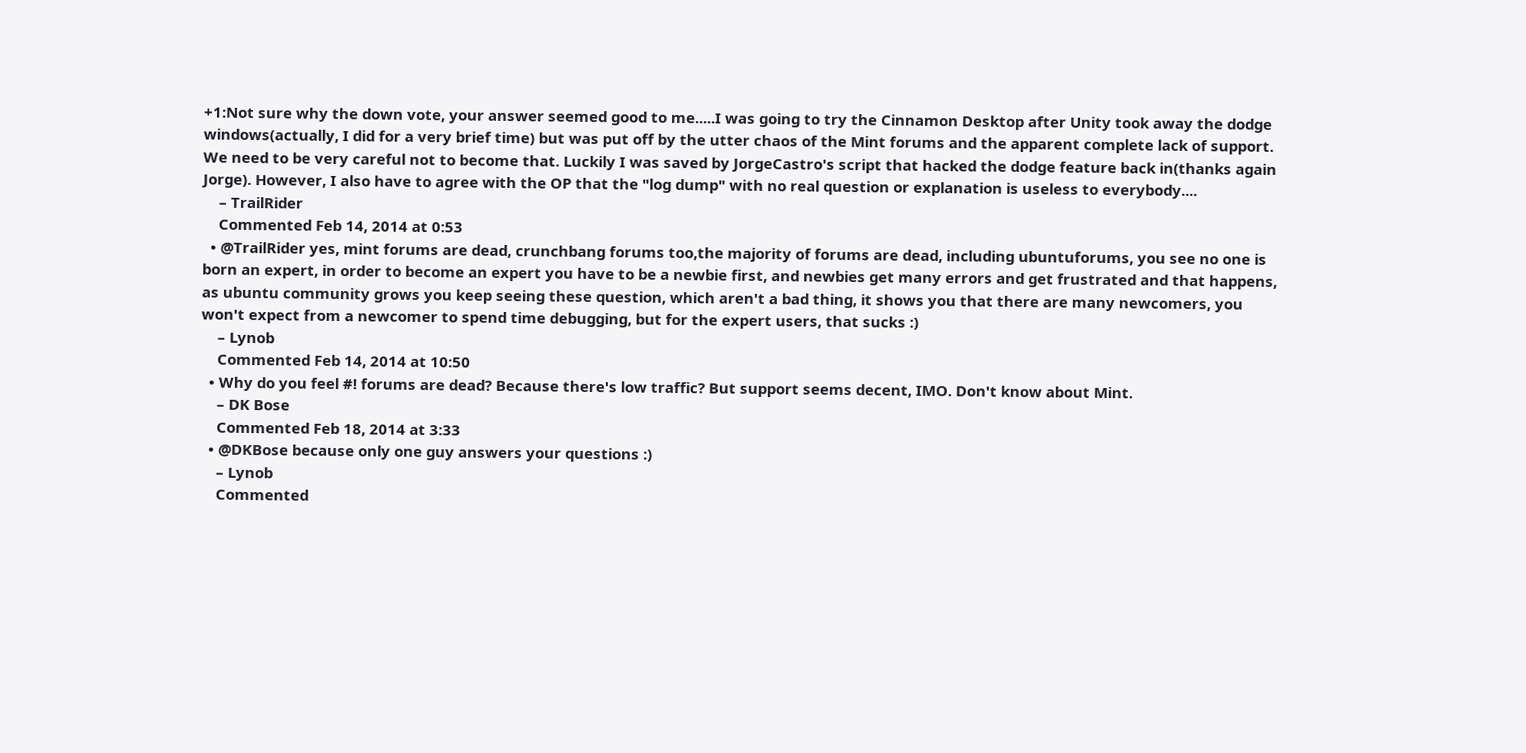+1:Not sure why the down vote, your answer seemed good to me.....I was going to try the Cinnamon Desktop after Unity took away the dodge windows(actually, I did for a very brief time) but was put off by the utter chaos of the Mint forums and the apparent complete lack of support. We need to be very careful not to become that. Luckily I was saved by JorgeCastro's script that hacked the dodge feature back in(thanks again Jorge). However, I also have to agree with the OP that the "log dump" with no real question or explanation is useless to everybody....
    – TrailRider
    Commented Feb 14, 2014 at 0:53
  • @TrailRider yes, mint forums are dead, crunchbang forums too,the majority of forums are dead, including ubuntuforums, you see no one is born an expert, in order to become an expert you have to be a newbie first, and newbies get many errors and get frustrated and that happens, as ubuntu community grows you keep seeing these question, which aren't a bad thing, it shows you that there are many newcomers, you won't expect from a newcomer to spend time debugging, but for the expert users, that sucks :)
    – Lynob
    Commented Feb 14, 2014 at 10:50
  • Why do you feel #! forums are dead? Because there's low traffic? But support seems decent, IMO. Don't know about Mint.
    – DK Bose
    Commented Feb 18, 2014 at 3:33
  • @DKBose because only one guy answers your questions :)
    – Lynob
    Commented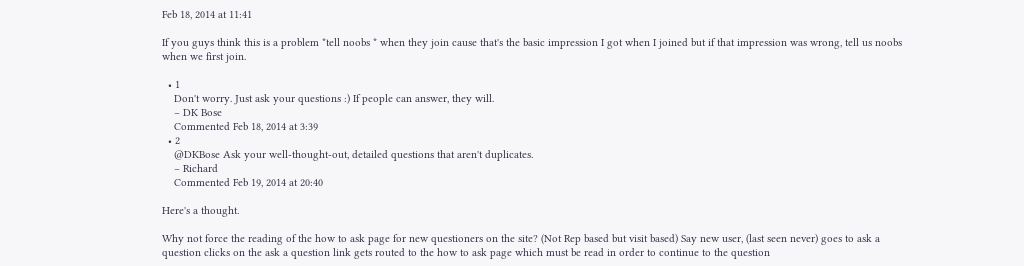Feb 18, 2014 at 11:41

If you guys think this is a problem *tell noobs * when they join cause that's the basic impression I got when I joined but if that impression was wrong, tell us noobs when we first join.

  • 1
    Don't worry. Just ask your questions :) If people can answer, they will.
    – DK Bose
    Commented Feb 18, 2014 at 3:39
  • 2
    @DKBose Ask your well-thought-out, detailed questions that aren't duplicates.
    – Richard
    Commented Feb 19, 2014 at 20:40

Here's a thought.

Why not force the reading of the how to ask page for new questioners on the site? (Not Rep based but visit based) Say new user, (last seen never) goes to ask a question clicks on the ask a question link gets routed to the how to ask page which must be read in order to continue to the question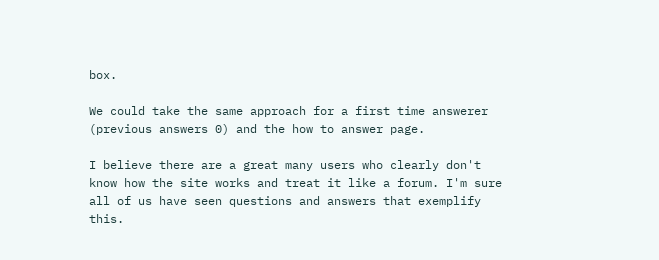box.

We could take the same approach for a first time answerer (previous answers 0) and the how to answer page.

I believe there are a great many users who clearly don't know how the site works and treat it like a forum. I'm sure all of us have seen questions and answers that exemplify this.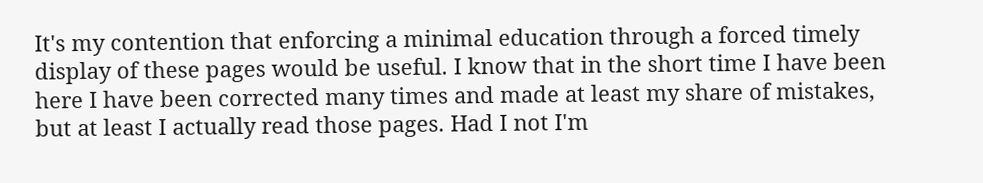It's my contention that enforcing a minimal education through a forced timely display of these pages would be useful. I know that in the short time I have been here I have been corrected many times and made at least my share of mistakes, but at least I actually read those pages. Had I not I'm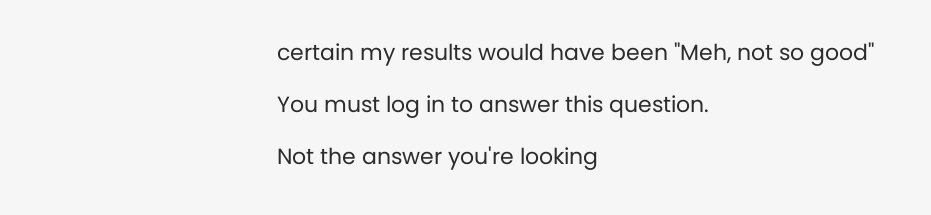certain my results would have been "Meh, not so good"

You must log in to answer this question.

Not the answer you're looking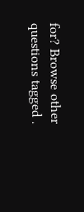for? Browse other questions tagged .